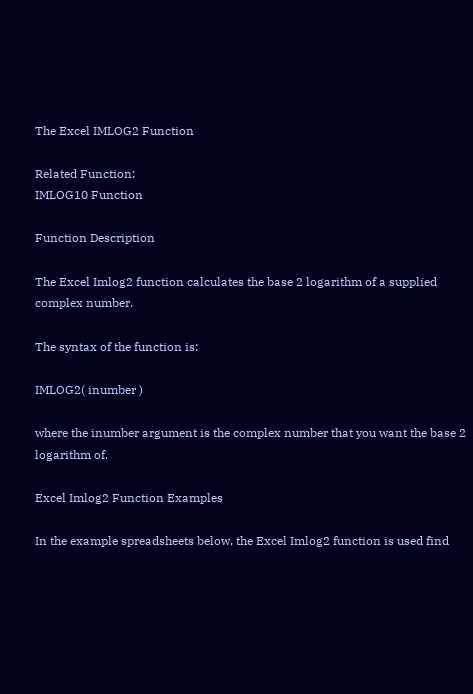The Excel IMLOG2 Function

Related Function:
IMLOG10 Function

Function Description

The Excel Imlog2 function calculates the base 2 logarithm of a supplied complex number.

The syntax of the function is:

IMLOG2( inumber )

where the inumber argument is the complex number that you want the base 2 logarithm of.

Excel Imlog2 Function Examples

In the example spreadsheets below, the Excel Imlog2 function is used find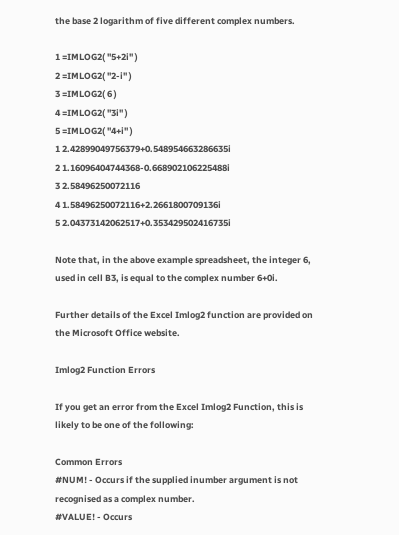the base 2 logarithm of five different complex numbers.

1 =IMLOG2( "5+2i" )
2 =IMLOG2( "2-i" )
3 =IMLOG2( 6 )
4 =IMLOG2( "3i" )
5 =IMLOG2( "4+i" )
1 2.42899049756379+0.548954663286635i
2 1.16096404744368-0.668902106225488i
3 2.58496250072116
4 1.58496250072116+2.2661800709136i
5 2.04373142062517+0.353429502416735i

Note that, in the above example spreadsheet, the integer 6, used in cell B3, is equal to the complex number 6+0i.

Further details of the Excel Imlog2 function are provided on the Microsoft Office website.

Imlog2 Function Errors

If you get an error from the Excel Imlog2 Function, this is likely to be one of the following:

Common Errors
#NUM! - Occurs if the supplied inumber argument is not recognised as a complex number.
#VALUE! - Occurs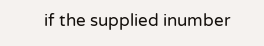if the supplied inumber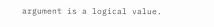argument is a logical value.